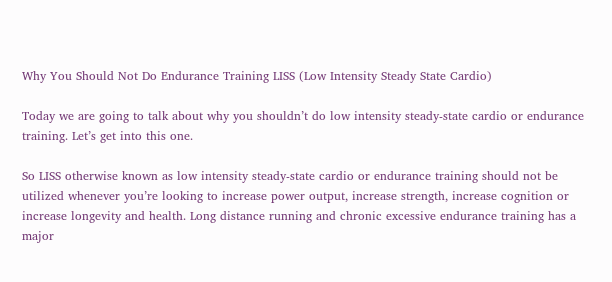Why You Should Not Do Endurance Training LISS (Low Intensity Steady State Cardio)

Today we are going to talk about why you shouldn’t do low intensity steady-state cardio or endurance training. Let’s get into this one.

So LISS otherwise known as low intensity steady-state cardio or endurance training should not be utilized whenever you’re looking to increase power output, increase strength, increase cognition or increase longevity and health. Long distance running and chronic excessive endurance training has a major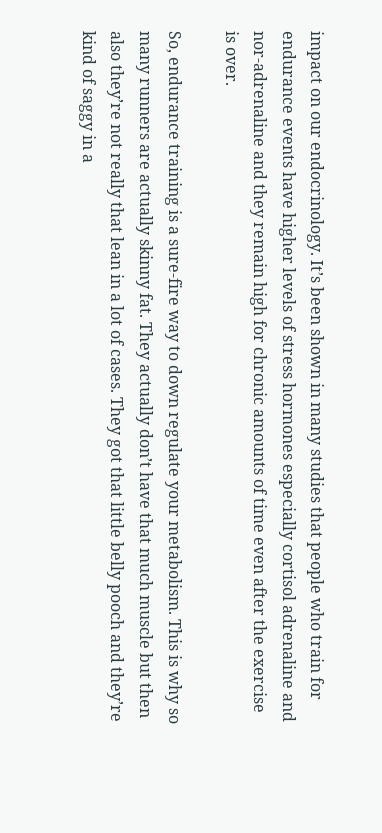impact on our endocrinology. It’s been shown in many studies that people who train for endurance events have higher levels of stress hormones especially cortisol adrenaline and nor-adrenaline and they remain high for chronic amounts of time even after the exercise is over.

So, endurance training is a sure-fire way to down regulate your metabolism. This is why so many runners are actually skinny fat. They actually don’t have that much muscle but then also they’re not really that lean in a lot of cases. They got that little belly pooch and they’re kind of saggy in a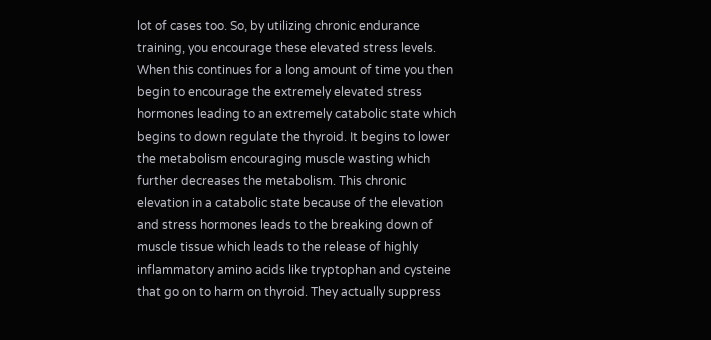lot of cases too. So, by utilizing chronic endurance training, you encourage these elevated stress levels. When this continues for a long amount of time you then begin to encourage the extremely elevated stress hormones leading to an extremely catabolic state which begins to down regulate the thyroid. It begins to lower the metabolism encouraging muscle wasting which further decreases the metabolism. This chronic elevation in a catabolic state because of the elevation and stress hormones leads to the breaking down of muscle tissue which leads to the release of highly inflammatory amino acids like tryptophan and cysteine that go on to harm on thyroid. They actually suppress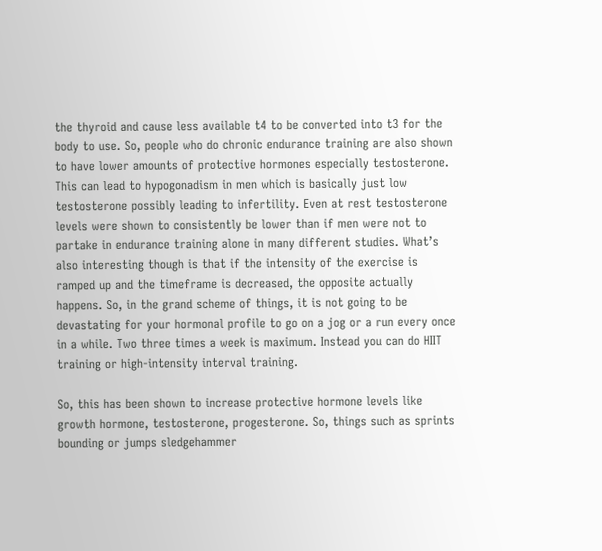the thyroid and cause less available t4 to be converted into t3 for the body to use. So, people who do chronic endurance training are also shown to have lower amounts of protective hormones especially testosterone. This can lead to hypogonadism in men which is basically just low testosterone possibly leading to infertility. Even at rest testosterone levels were shown to consistently be lower than if men were not to partake in endurance training alone in many different studies. What’s also interesting though is that if the intensity of the exercise is ramped up and the timeframe is decreased, the opposite actually happens. So, in the grand scheme of things, it is not going to be devastating for your hormonal profile to go on a jog or a run every once in a while. Two three times a week is maximum. Instead you can do HIIT training or high-intensity interval training.

So, this has been shown to increase protective hormone levels like growth hormone, testosterone, progesterone. So, things such as sprints bounding or jumps sledgehammer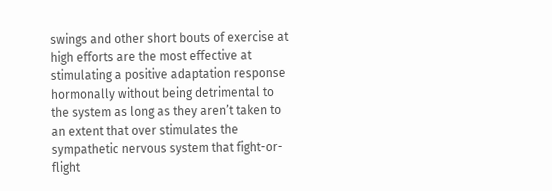swings and other short bouts of exercise at high efforts are the most effective at stimulating a positive adaptation response hormonally without being detrimental to the system as long as they aren’t taken to an extent that over stimulates the sympathetic nervous system that fight-or-flight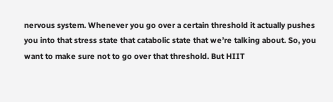nervous system. Whenever you go over a certain threshold it actually pushes you into that stress state that catabolic state that we’re talking about. So, you want to make sure not to go over that threshold. But HIIT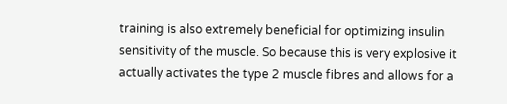training is also extremely beneficial for optimizing insulin sensitivity of the muscle. So because this is very explosive it actually activates the type 2 muscle fibres and allows for a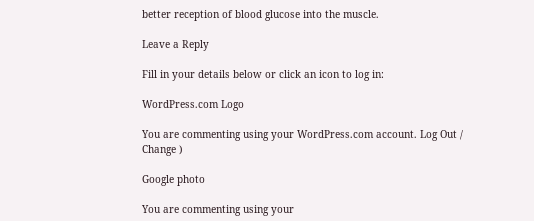better reception of blood glucose into the muscle.

Leave a Reply

Fill in your details below or click an icon to log in:

WordPress.com Logo

You are commenting using your WordPress.com account. Log Out /  Change )

Google photo

You are commenting using your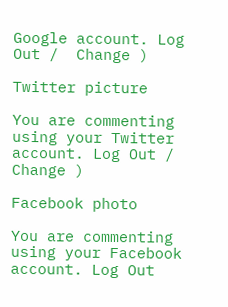Google account. Log Out /  Change )

Twitter picture

You are commenting using your Twitter account. Log Out /  Change )

Facebook photo

You are commenting using your Facebook account. Log Out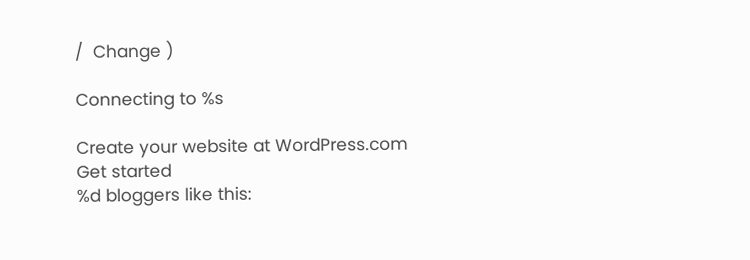/  Change )

Connecting to %s

Create your website at WordPress.com
Get started
%d bloggers like this: